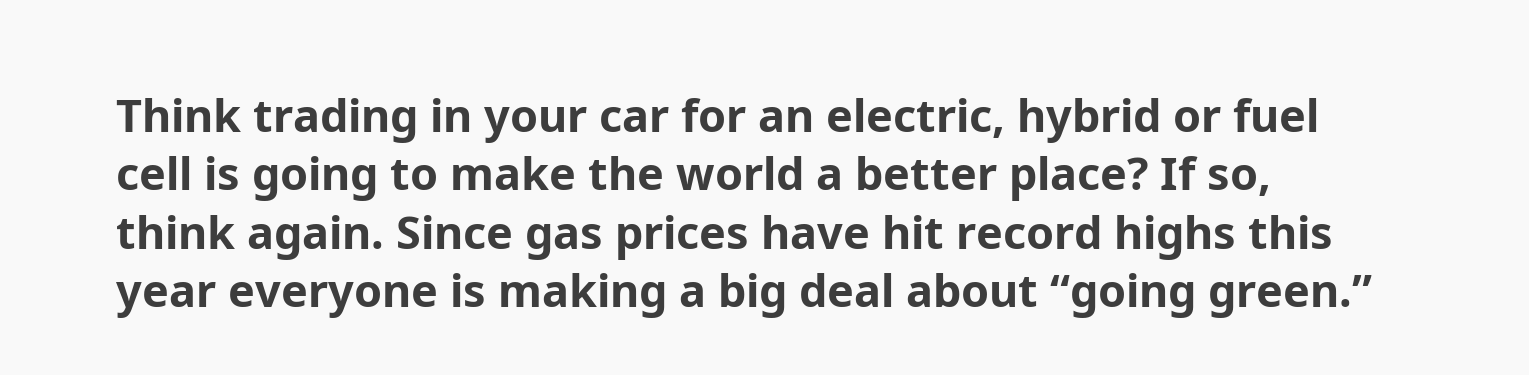Think trading in your car for an electric, hybrid or fuel cell is going to make the world a better place? If so, think again. Since gas prices have hit record highs this year everyone is making a big deal about “going green.”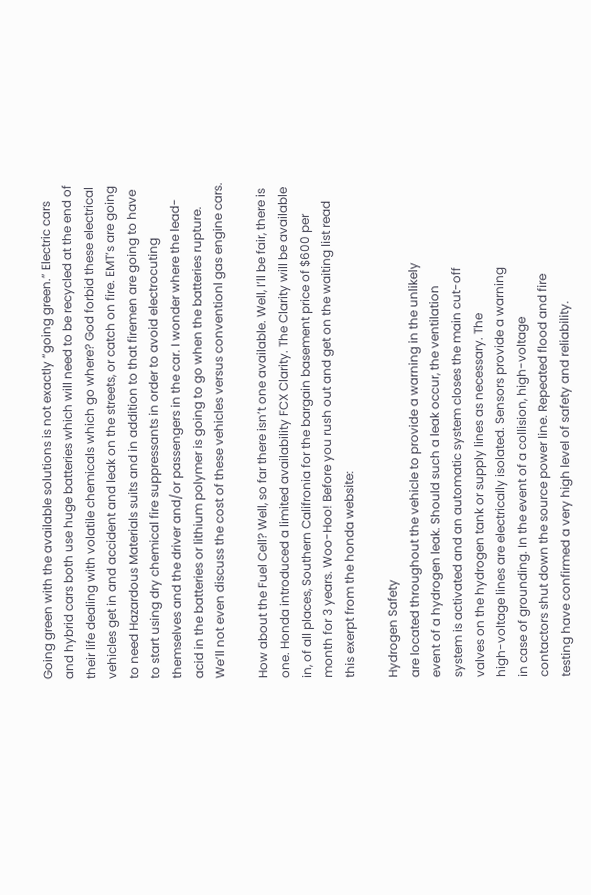Going green with the available solutions is not exactly “going green.” Electric cars and hybrid cars both use huge batteries which will need to be recycled at the end of their life dealing with volatile chemicals which go where? God forbid these electrical vehicles get in and accident and leak on the streets, or catch on fire. EMT’s are going to need Hazardous Materials suits and in addition to that firemen are going to have to start using dry chemical fire suppressants in order to avoid electrocuting themselves and the driver and/or passengers in the car. I wonder where the lead-acid in the batteries or lithium polymer is going to go when the batteries rupture. We’ll not even discuss the cost of these vehicles versus conventionl gas engine cars.

How about the Fuel Cell? Well, so far there isn’t one available. Well, I’ll be fair, there is one. Honda introduced a limited availability FCX Clarity. The Clarity will be available in, of all places, Southern Califronia for the bargain basement price of $600 per month for 3 years. Woo-Hoo! Before you rush out and get on the waiting list read this exerpt from the honda website:

Hydrogen Safety
are located throughout the vehicle to provide a warning in the unlikely
event of a hydrogen leak. Should such a leak occur, the ventilation
system is activated and an automatic system closes the main cut-off
valves on the hydrogen tank or supply lines as necessary. The
high-voltage lines are electrically isolated. Sensors provide a warning
in case of grounding. In the event of a collision, high-voltage
contactors shut down the source power line. Repeated flood and fire
testing have confirmed a very high level of safety and reliability.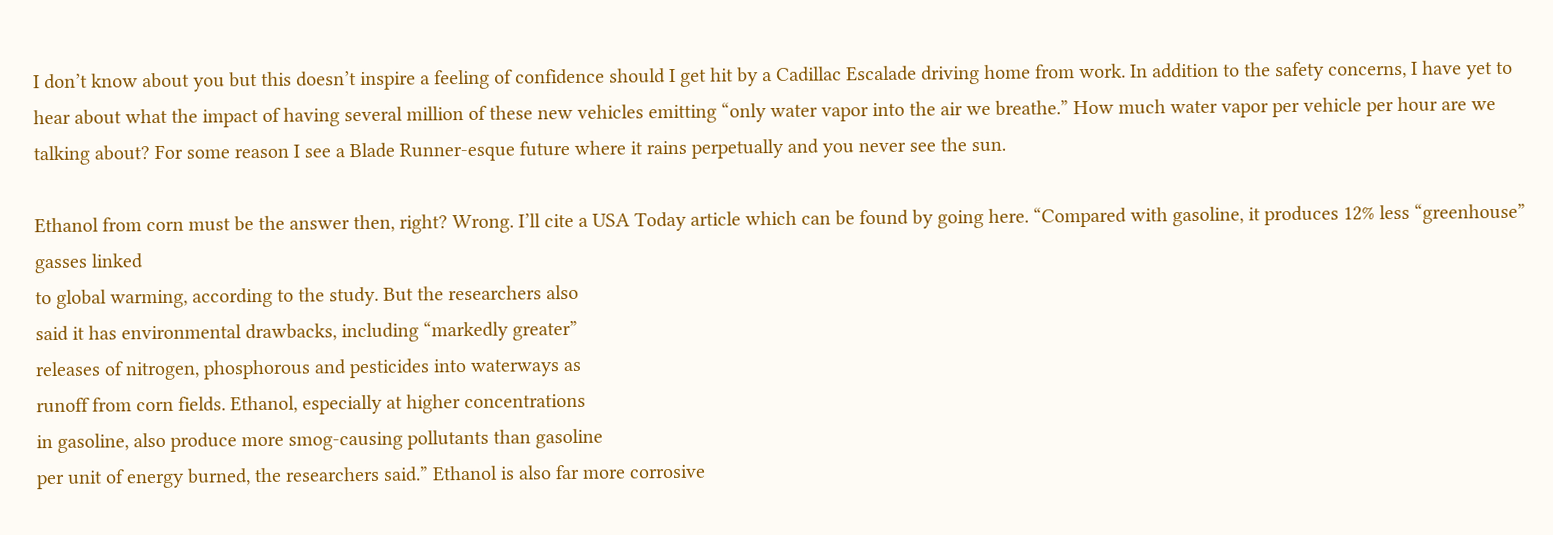I don’t know about you but this doesn’t inspire a feeling of confidence should I get hit by a Cadillac Escalade driving home from work. In addition to the safety concerns, I have yet to hear about what the impact of having several million of these new vehicles emitting “only water vapor into the air we breathe.” How much water vapor per vehicle per hour are we talking about? For some reason I see a Blade Runner-esque future where it rains perpetually and you never see the sun.

Ethanol from corn must be the answer then, right? Wrong. I’ll cite a USA Today article which can be found by going here. “Compared with gasoline, it produces 12% less “greenhouse” gasses linked
to global warming, according to the study. But the researchers also
said it has environmental drawbacks, including “markedly greater”
releases of nitrogen, phosphorous and pesticides into waterways as
runoff from corn fields. Ethanol, especially at higher concentrations
in gasoline, also produce more smog-causing pollutants than gasoline
per unit of energy burned, the researchers said.” Ethanol is also far more corrosive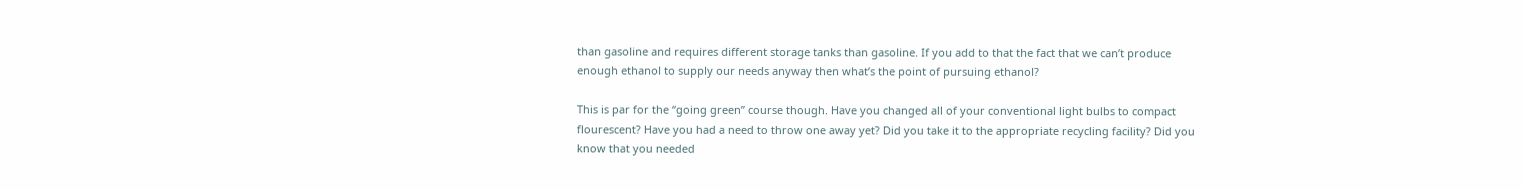than gasoline and requires different storage tanks than gasoline. If you add to that the fact that we can’t produce enough ethanol to supply our needs anyway then what’s the point of pursuing ethanol?

This is par for the “going green” course though. Have you changed all of your conventional light bulbs to compact flourescent? Have you had a need to throw one away yet? Did you take it to the appropriate recycling facility? Did you know that you needed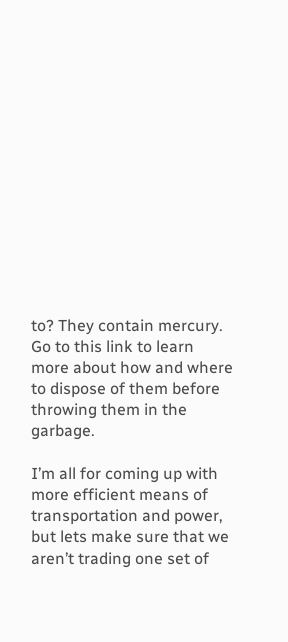to? They contain mercury. Go to this link to learn more about how and where to dispose of them before throwing them in the garbage.

I’m all for coming up with more efficient means of transportation and power, but lets make sure that we aren’t trading one set of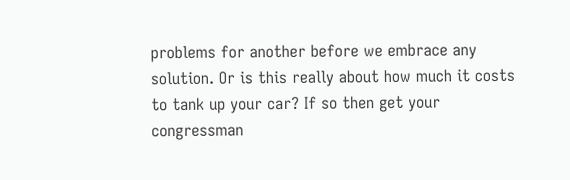problems for another before we embrace any solution. Or is this really about how much it costs to tank up your car? If so then get your congressman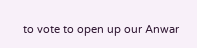to vote to open up our Anwar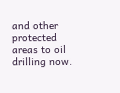and other protected areas to oil drilling now.